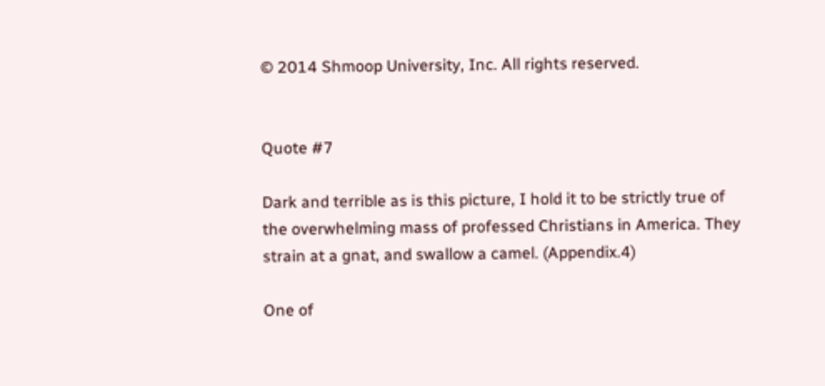© 2014 Shmoop University, Inc. All rights reserved.


Quote #7

Dark and terrible as is this picture, I hold it to be strictly true of the overwhelming mass of professed Christians in America. They strain at a gnat, and swallow a camel. (Appendix.4)

One of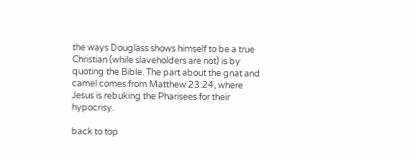the ways Douglass shows himself to be a true Christian (while slaveholders are not) is by quoting the Bible. The part about the gnat and camel comes from Matthew 23:24, where Jesus is rebuking the Pharisees for their hypocrisy.

back to top